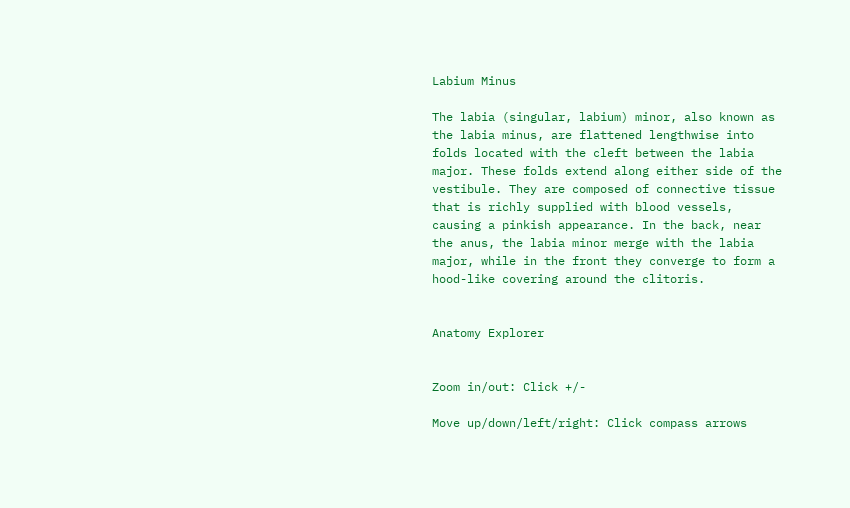Labium Minus

The labia (singular, labium) minor, also known as the labia minus, are flattened lengthwise into folds located with the cleft between the labia major. These folds extend along either side of the vestibule. They are composed of connective tissue that is richly supplied with blood vessels, causing a pinkish appearance. In the back, near the anus, the labia minor merge with the labia major, while in the front they converge to form a hood-like covering around the clitoris.


Anatomy Explorer


Zoom in/out: Click +/-

Move up/down/left/right: Click compass arrows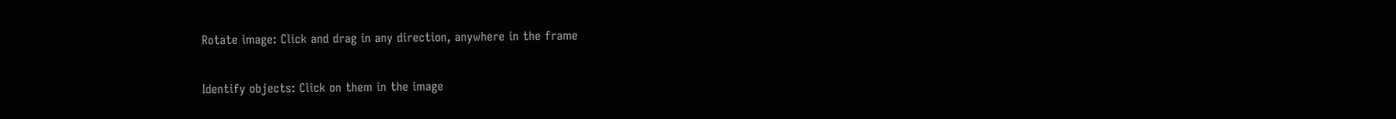Rotate image: Click and drag in any direction, anywhere in the frame

Identify objects: Click on them in the image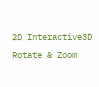2D Interactive3D Rotate & Zoom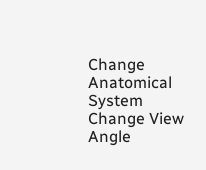Change Anatomical System
Change View Angle